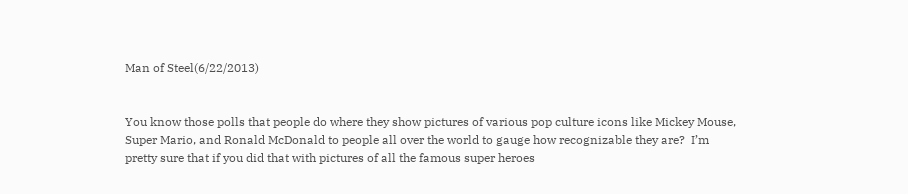Man of Steel(6/22/2013)


You know those polls that people do where they show pictures of various pop culture icons like Mickey Mouse, Super Mario, and Ronald McDonald to people all over the world to gauge how recognizable they are?  I’m pretty sure that if you did that with pictures of all the famous super heroes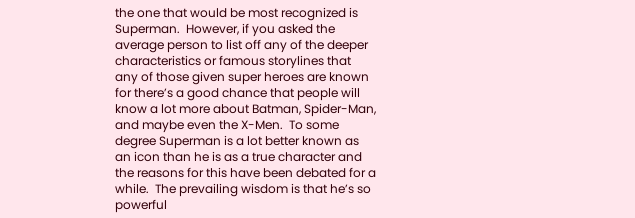the one that would be most recognized is Superman.  However, if you asked the average person to list off any of the deeper characteristics or famous storylines that any of those given super heroes are known for there’s a good chance that people will know a lot more about Batman, Spider-Man, and maybe even the X-Men.  To some degree Superman is a lot better known as an icon than he is as a true character and the reasons for this have been debated for a while.  The prevailing wisdom is that he’s so powerful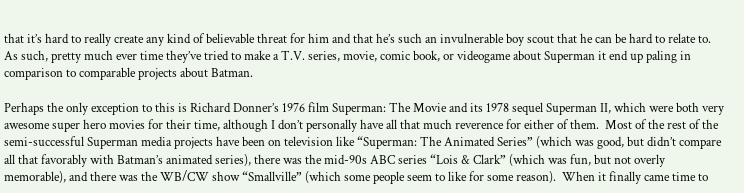that it’s hard to really create any kind of believable threat for him and that he’s such an invulnerable boy scout that he can be hard to relate to.  As such, pretty much ever time they’ve tried to make a T.V. series, movie, comic book, or videogame about Superman it end up paling in comparison to comparable projects about Batman.

Perhaps the only exception to this is Richard Donner’s 1976 film Superman: The Movie and its 1978 sequel Superman II, which were both very awesome super hero movies for their time, although I don’t personally have all that much reverence for either of them.  Most of the rest of the semi-successful Superman media projects have been on television like “Superman: The Animated Series” (which was good, but didn’t compare all that favorably with Batman’s animated series), there was the mid-90s ABC series “Lois & Clark” (which was fun, but not overly memorable), and there was the WB/CW show “Smallville” (which some people seem to like for some reason).  When it finally came time to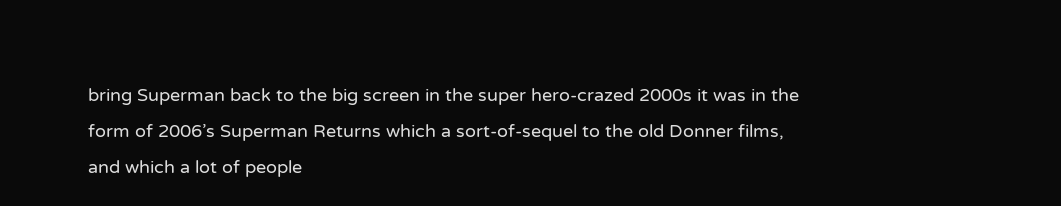bring Superman back to the big screen in the super hero-crazed 2000s it was in the form of 2006’s Superman Returns which a sort-of-sequel to the old Donner films, and which a lot of people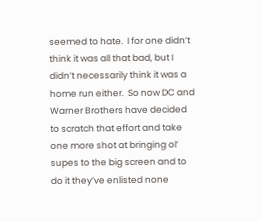seemed to hate.  I for one didn’t think it was all that bad, but I didn’t necessarily think it was a home run either.  So now DC and Warner Brothers have decided to scratch that effort and take one more shot at bringing ol’ supes to the big screen and to do it they’ve enlisted none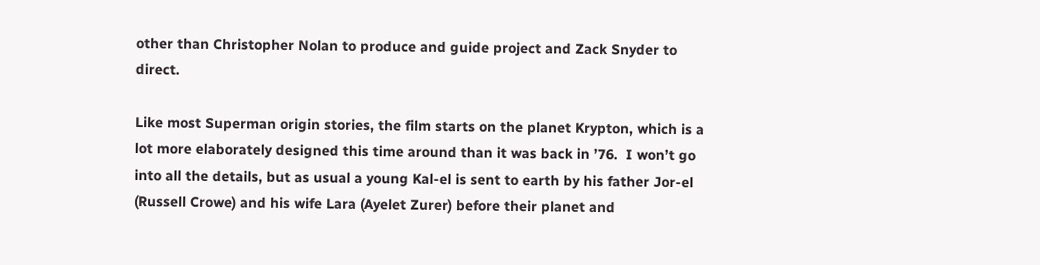other than Christopher Nolan to produce and guide project and Zack Snyder to direct.

Like most Superman origin stories, the film starts on the planet Krypton, which is a lot more elaborately designed this time around than it was back in ’76.  I won’t go into all the details, but as usual a young Kal-el is sent to earth by his father Jor-el (Russell Crowe) and his wife Lara (Ayelet Zurer) before their planet and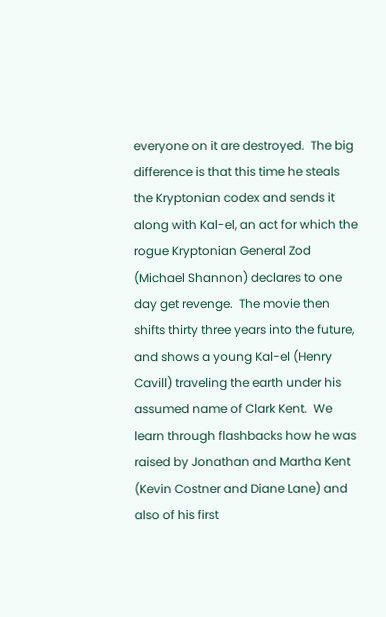everyone on it are destroyed.  The big difference is that this time he steals the Kryptonian codex and sends it along with Kal-el, an act for which the rogue Kryptonian General Zod (Michael Shannon) declares to one day get revenge.  The movie then shifts thirty three years into the future, and shows a young Kal-el (Henry Cavill) traveling the earth under his assumed name of Clark Kent.  We learn through flashbacks how he was raised by Jonathan and Martha Kent (Kevin Costner and Diane Lane) and also of his first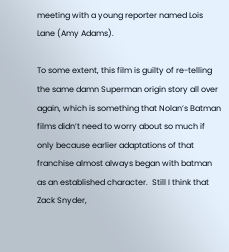meeting with a young reporter named Lois Lane (Amy Adams).

To some extent, this film is guilty of re-telling the same damn Superman origin story all over again, which is something that Nolan’s Batman films didn’t need to worry about so much if only because earlier adaptations of that franchise almost always began with batman as an established character.  Still I think that Zack Snyder,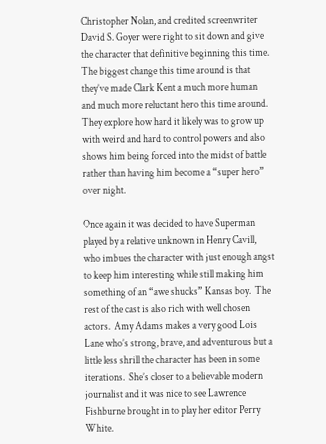Christopher Nolan, and credited screenwriter David S. Goyer were right to sit down and give the character that definitive beginning this time.  The biggest change this time around is that they’ve made Clark Kent a much more human and much more reluctant hero this time around.  They explore how hard it likely was to grow up with weird and hard to control powers and also shows him being forced into the midst of battle rather than having him become a “super hero” over night.

Once again it was decided to have Superman played by a relative unknown in Henry Cavill, who imbues the character with just enough angst to keep him interesting while still making him something of an “awe shucks” Kansas boy.  The rest of the cast is also rich with well chosen actors.  Amy Adams makes a very good Lois Lane who’s strong, brave, and adventurous but a little less shrill the character has been in some iterations.  She’s closer to a believable modern journalist and it was nice to see Lawrence Fishburne brought in to play her editor Perry White.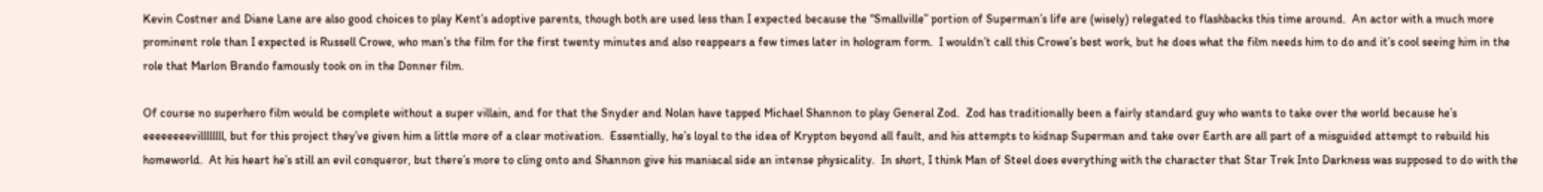Kevin Costner and Diane Lane are also good choices to play Kent’s adoptive parents, though both are used less than I expected because the “Smallville” portion of Superman’s life are (wisely) relegated to flashbacks this time around.  An actor with a much more prominent role than I expected is Russell Crowe, who man’s the film for the first twenty minutes and also reappears a few times later in hologram form.  I wouldn’t call this Crowe’s best work, but he does what the film needs him to do and it’s cool seeing him in the role that Marlon Brando famously took on in the Donner film.

Of course no superhero film would be complete without a super villain, and for that the Snyder and Nolan have tapped Michael Shannon to play General Zod.  Zod has traditionally been a fairly standard guy who wants to take over the world because he’s eeeeeeeevillllllll, but for this project they’ve given him a little more of a clear motivation.  Essentially, he’s loyal to the idea of Krypton beyond all fault, and his attempts to kidnap Superman and take over Earth are all part of a misguided attempt to rebuild his homeworld.  At his heart he’s still an evil conqueror, but there’s more to cling onto and Shannon give his maniacal side an intense physicality.  In short, I think Man of Steel does everything with the character that Star Trek Into Darkness was supposed to do with the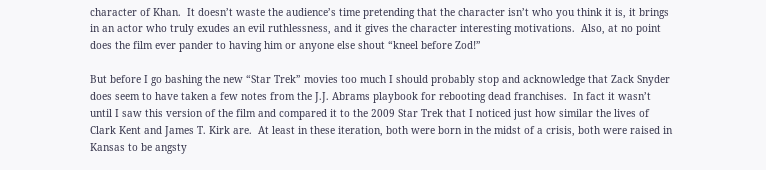character of Khan.  It doesn’t waste the audience’s time pretending that the character isn’t who you think it is, it brings in an actor who truly exudes an evil ruthlessness, and it gives the character interesting motivations.  Also, at no point does the film ever pander to having him or anyone else shout “kneel before Zod!”

But before I go bashing the new “Star Trek” movies too much I should probably stop and acknowledge that Zack Snyder does seem to have taken a few notes from the J.J. Abrams playbook for rebooting dead franchises.  In fact it wasn’t until I saw this version of the film and compared it to the 2009 Star Trek that I noticed just how similar the lives of Clark Kent and James T. Kirk are.  At least in these iteration, both were born in the midst of a crisis, both were raised in Kansas to be angsty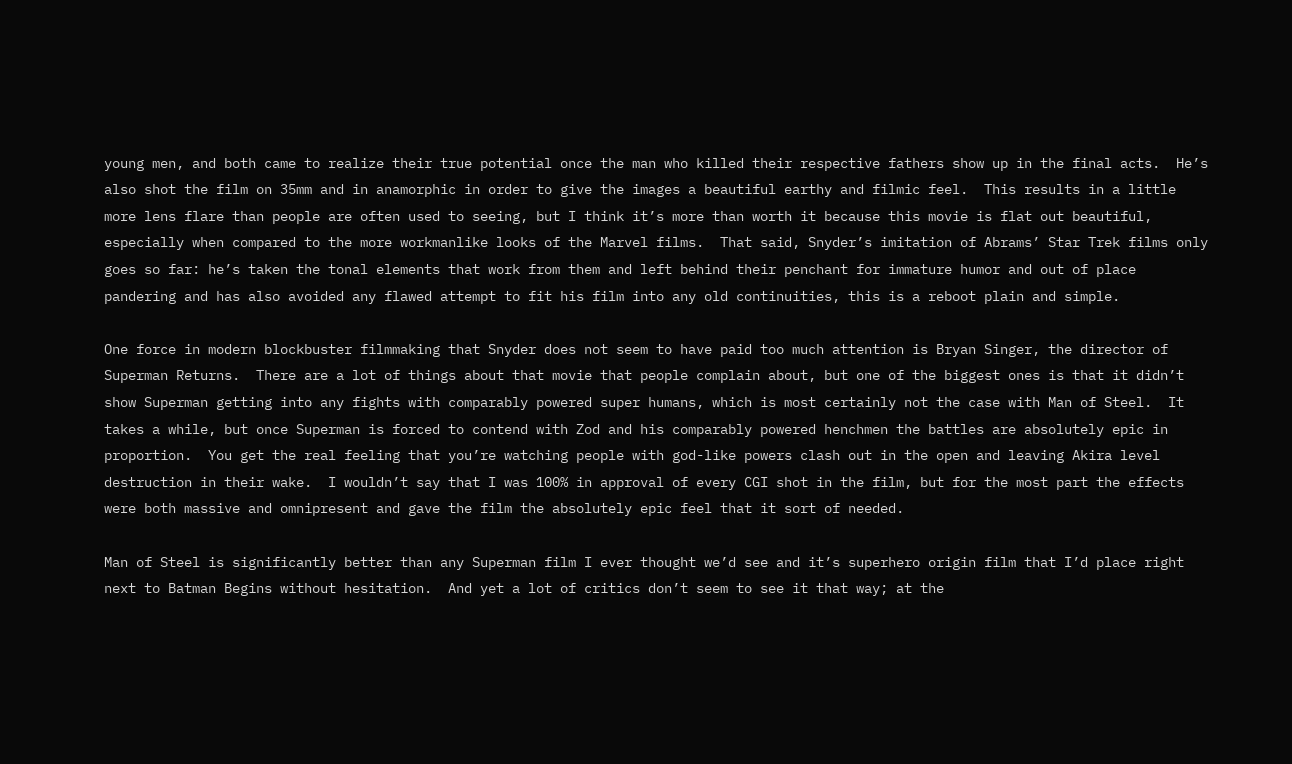young men, and both came to realize their true potential once the man who killed their respective fathers show up in the final acts.  He’s also shot the film on 35mm and in anamorphic in order to give the images a beautiful earthy and filmic feel.  This results in a little more lens flare than people are often used to seeing, but I think it’s more than worth it because this movie is flat out beautiful, especially when compared to the more workmanlike looks of the Marvel films.  That said, Snyder’s imitation of Abrams’ Star Trek films only goes so far: he’s taken the tonal elements that work from them and left behind their penchant for immature humor and out of place pandering and has also avoided any flawed attempt to fit his film into any old continuities, this is a reboot plain and simple.

One force in modern blockbuster filmmaking that Snyder does not seem to have paid too much attention is Bryan Singer, the director of Superman Returns.  There are a lot of things about that movie that people complain about, but one of the biggest ones is that it didn’t show Superman getting into any fights with comparably powered super humans, which is most certainly not the case with Man of Steel.  It takes a while, but once Superman is forced to contend with Zod and his comparably powered henchmen the battles are absolutely epic in proportion.  You get the real feeling that you’re watching people with god-like powers clash out in the open and leaving Akira level destruction in their wake.  I wouldn’t say that I was 100% in approval of every CGI shot in the film, but for the most part the effects were both massive and omnipresent and gave the film the absolutely epic feel that it sort of needed.

Man of Steel is significantly better than any Superman film I ever thought we’d see and it’s superhero origin film that I’d place right next to Batman Begins without hesitation.  And yet a lot of critics don’t seem to see it that way; at the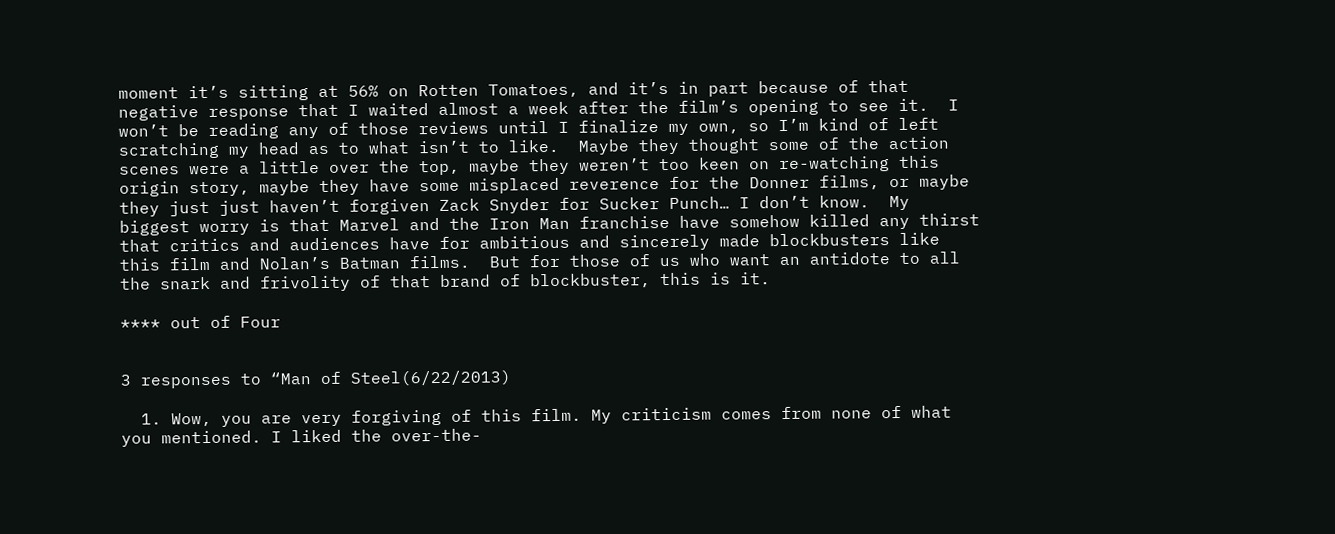moment it’s sitting at 56% on Rotten Tomatoes, and it’s in part because of that negative response that I waited almost a week after the film’s opening to see it.  I won’t be reading any of those reviews until I finalize my own, so I’m kind of left scratching my head as to what isn’t to like.  Maybe they thought some of the action scenes were a little over the top, maybe they weren’t too keen on re-watching this origin story, maybe they have some misplaced reverence for the Donner films, or maybe they just just haven’t forgiven Zack Snyder for Sucker Punch… I don’t know.  My biggest worry is that Marvel and the Iron Man franchise have somehow killed any thirst that critics and audiences have for ambitious and sincerely made blockbusters like this film and Nolan’s Batman films.  But for those of us who want an antidote to all the snark and frivolity of that brand of blockbuster, this is it.

**** out of Four


3 responses to “Man of Steel(6/22/2013)

  1. Wow, you are very forgiving of this film. My criticism comes from none of what you mentioned. I liked the over-the-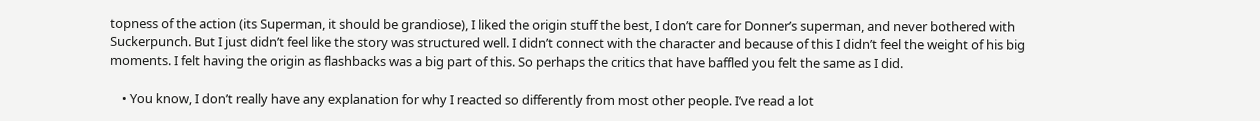topness of the action (its Superman, it should be grandiose), I liked the origin stuff the best, I don’t care for Donner’s superman, and never bothered with Suckerpunch. But I just didn’t feel like the story was structured well. I didn’t connect with the character and because of this I didn’t feel the weight of his big moments. I felt having the origin as flashbacks was a big part of this. So perhaps the critics that have baffled you felt the same as I did.

    • You know, I don’t really have any explanation for why I reacted so differently from most other people. I’ve read a lot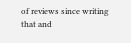of reviews since writing that and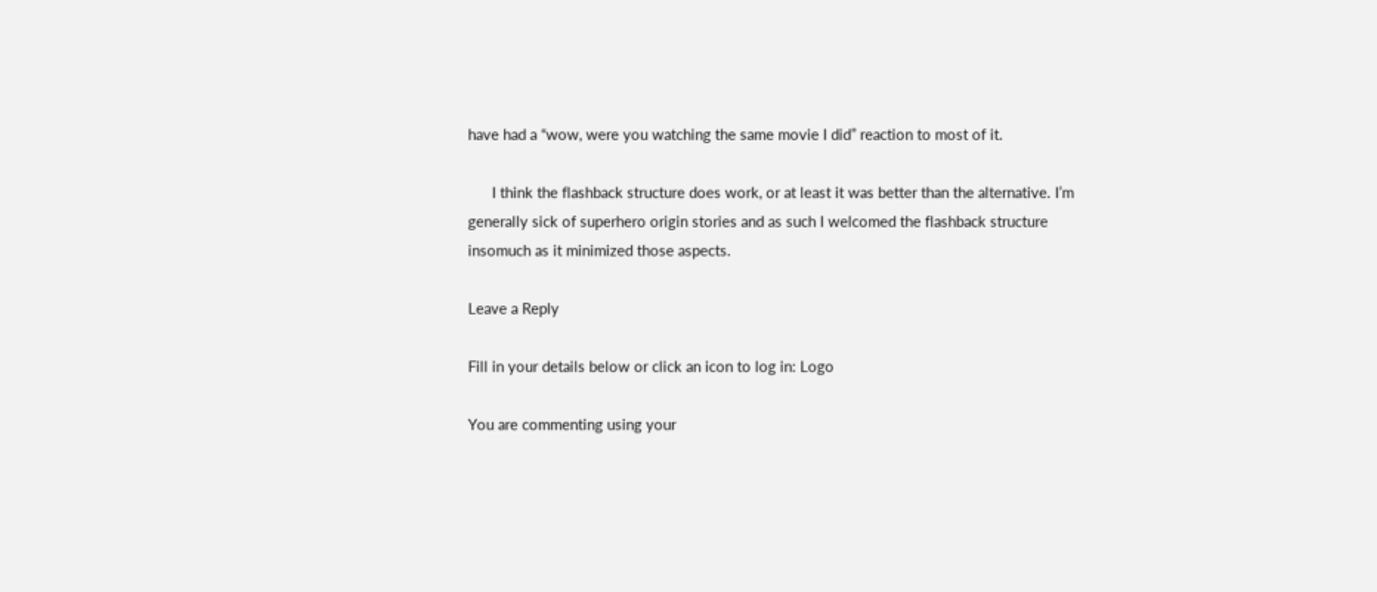have had a “wow, were you watching the same movie I did” reaction to most of it.

      I think the flashback structure does work, or at least it was better than the alternative. I’m generally sick of superhero origin stories and as such I welcomed the flashback structure insomuch as it minimized those aspects.

Leave a Reply

Fill in your details below or click an icon to log in: Logo

You are commenting using your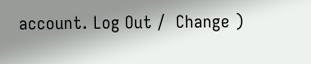account. Log Out /  Change )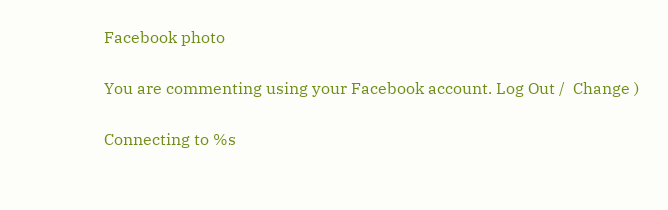Facebook photo

You are commenting using your Facebook account. Log Out /  Change )

Connecting to %s